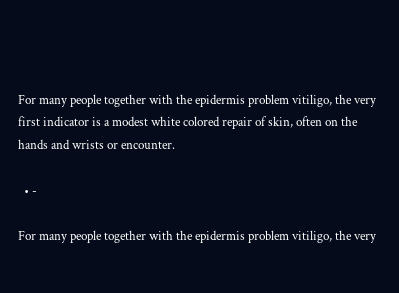For many people together with the epidermis problem vitiligo, the very first indicator is a modest white colored repair of skin, often on the hands and wrists or encounter.

  • -

For many people together with the epidermis problem vitiligo, the very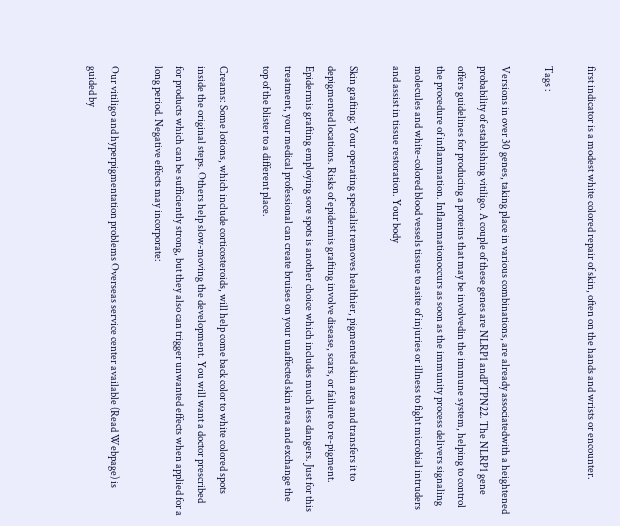first indicator is a modest white colored repair of skin, often on the hands and wrists or encounter.

Tags :

Versions in over 30 genes, taking place in various combinations, are already associatedwith a heightened probability of establishing vitiligo. A couple of these genes are NLRP1 andPTPN22. The NLRP1 gene offers guidelines for producing a proteins that may be involvedin the immune system, helping to control the procedure of inflammation. Inflammationoccurs as soon as the immunity process delivers signaling molecules and white-colored blood vessels tissue to asite of injuries or illness to fight microbial intruders and assist in tissue restoration. Your body

Skin grafting: Your operating specialist removes healthier, pigmented skin area and transfers it to depigmented locations. Risks of epidermis grafting involve disease, scars, or failure to re-pigment. Epidermis grafting employing sore spots is another choice which includes much less dangers. Just for this treatment, your medical professional can create bruises on your unaffected skin area and exchange the top of the blister to a different place.

Creams: Some lotions, which include corticosteroids, will help come back color to white colored spots inside the original steps. Others help slow-moving the development. You will want a doctor prescribed for products which can be sufficiently strong, but they also can trigger unwanted effects when applied for a long period. Negative effects may incorporate:

Our vitiligo and hyperpigmentation problems Overseas service center available (Read Webpage) is guided by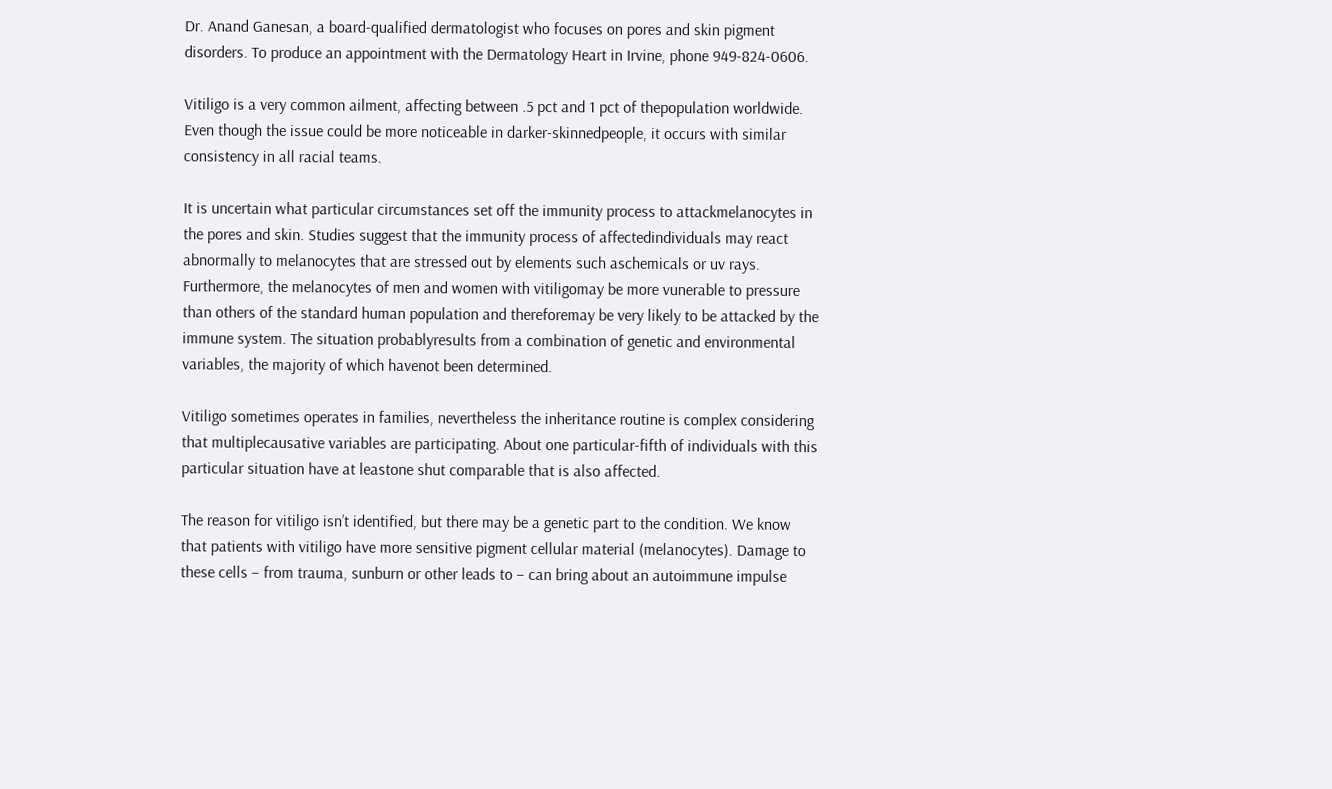Dr. Anand Ganesan, a board-qualified dermatologist who focuses on pores and skin pigment disorders. To produce an appointment with the Dermatology Heart in Irvine, phone 949-824-0606.

Vitiligo is a very common ailment, affecting between .5 pct and 1 pct of thepopulation worldwide. Even though the issue could be more noticeable in darker-skinnedpeople, it occurs with similar consistency in all racial teams.

It is uncertain what particular circumstances set off the immunity process to attackmelanocytes in the pores and skin. Studies suggest that the immunity process of affectedindividuals may react abnormally to melanocytes that are stressed out by elements such aschemicals or uv rays. Furthermore, the melanocytes of men and women with vitiligomay be more vunerable to pressure than others of the standard human population and thereforemay be very likely to be attacked by the immune system. The situation probablyresults from a combination of genetic and environmental variables, the majority of which havenot been determined.

Vitiligo sometimes operates in families, nevertheless the inheritance routine is complex considering that multiplecausative variables are participating. About one particular-fifth of individuals with this particular situation have at leastone shut comparable that is also affected.

The reason for vitiligo isn’t identified, but there may be a genetic part to the condition. We know that patients with vitiligo have more sensitive pigment cellular material (melanocytes). Damage to these cells – from trauma, sunburn or other leads to – can bring about an autoimmune impulse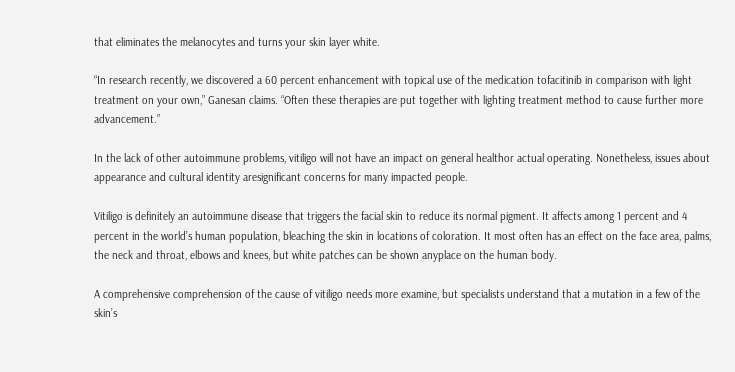that eliminates the melanocytes and turns your skin layer white.

“In research recently, we discovered a 60 percent enhancement with topical use of the medication tofacitinib in comparison with light treatment on your own,” Ganesan claims. “Often these therapies are put together with lighting treatment method to cause further more advancement.”

In the lack of other autoimmune problems, vitiligo will not have an impact on general healthor actual operating. Nonetheless, issues about appearance and cultural identity aresignificant concerns for many impacted people.

Vitiligo is definitely an autoimmune disease that triggers the facial skin to reduce its normal pigment. It affects among 1 percent and 4 percent in the world’s human population, bleaching the skin in locations of coloration. It most often has an effect on the face area, palms, the neck and throat, elbows and knees, but white patches can be shown anyplace on the human body.

A comprehensive comprehension of the cause of vitiligo needs more examine, but specialists understand that a mutation in a few of the skin’s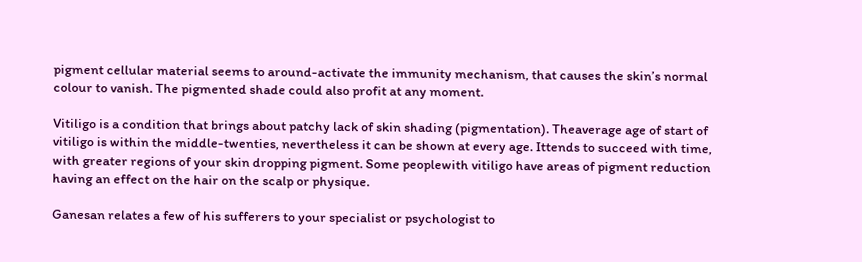pigment cellular material seems to around-activate the immunity mechanism, that causes the skin’s normal colour to vanish. The pigmented shade could also profit at any moment.

Vitiligo is a condition that brings about patchy lack of skin shading (pigmentation). Theaverage age of start of vitiligo is within the middle-twenties, nevertheless it can be shown at every age. Ittends to succeed with time, with greater regions of your skin dropping pigment. Some peoplewith vitiligo have areas of pigment reduction having an effect on the hair on the scalp or physique.

Ganesan relates a few of his sufferers to your specialist or psychologist to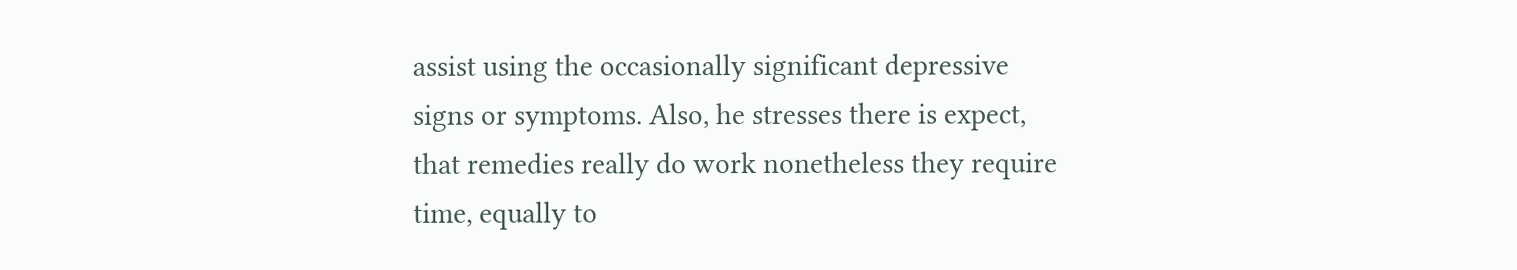assist using the occasionally significant depressive signs or symptoms. Also, he stresses there is expect, that remedies really do work nonetheless they require time, equally to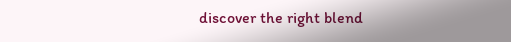discover the right blend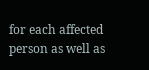for each affected person as well as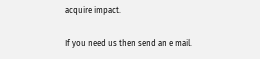acquire impact.

If you need us then send an e mail.